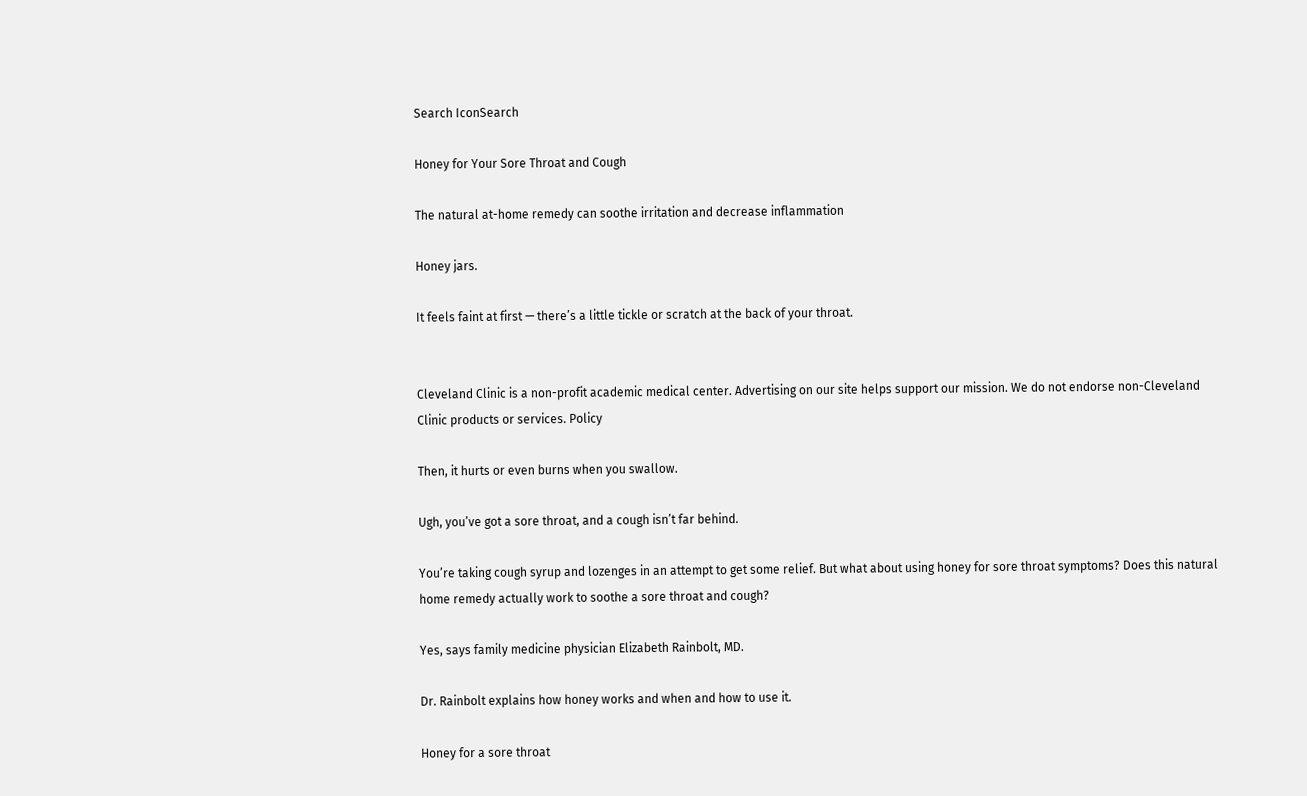Search IconSearch

Honey for Your Sore Throat and Cough

The natural at-home remedy can soothe irritation and decrease inflammation

Honey jars.

It feels faint at first — there’s a little tickle or scratch at the back of your throat.


Cleveland Clinic is a non-profit academic medical center. Advertising on our site helps support our mission. We do not endorse non-Cleveland Clinic products or services. Policy

Then, it hurts or even burns when you swallow.

Ugh, you’ve got a sore throat, and a cough isn’t far behind.

You’re taking cough syrup and lozenges in an attempt to get some relief. But what about using honey for sore throat symptoms? Does this natural home remedy actually work to soothe a sore throat and cough?

Yes, says family medicine physician Elizabeth Rainbolt, MD.

Dr. Rainbolt explains how honey works and when and how to use it.

Honey for a sore throat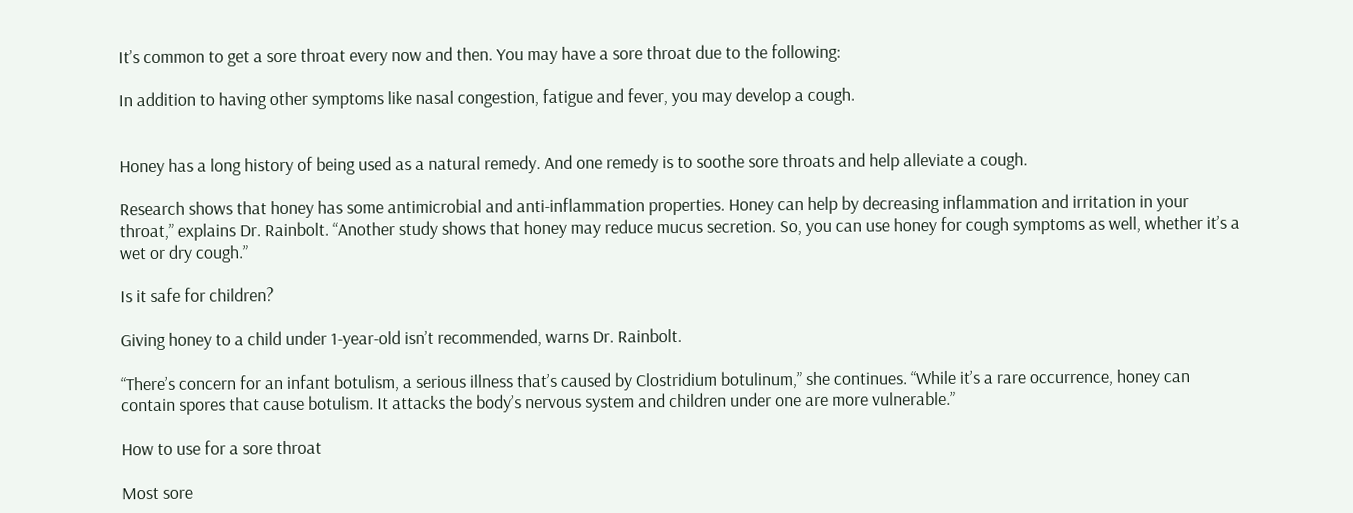It’s common to get a sore throat every now and then. You may have a sore throat due to the following:

In addition to having other symptoms like nasal congestion, fatigue and fever, you may develop a cough.


Honey has a long history of being used as a natural remedy. And one remedy is to soothe sore throats and help alleviate a cough.

Research shows that honey has some antimicrobial and anti-inflammation properties. Honey can help by decreasing inflammation and irritation in your throat,” explains Dr. Rainbolt. “Another study shows that honey may reduce mucus secretion. So, you can use honey for cough symptoms as well, whether it’s a wet or dry cough.”

Is it safe for children?

Giving honey to a child under 1-year-old isn’t recommended, warns Dr. Rainbolt.

“There’s concern for an infant botulism, a serious illness that’s caused by Clostridium botulinum,” she continues. “While it’s a rare occurrence, honey can contain spores that cause botulism. It attacks the body’s nervous system and children under one are more vulnerable.”

How to use for a sore throat

Most sore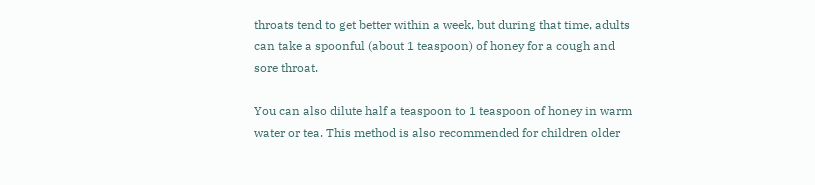throats tend to get better within a week, but during that time, adults can take a spoonful (about 1 teaspoon) of honey for a cough and sore throat.

You can also dilute half a teaspoon to 1 teaspoon of honey in warm water or tea. This method is also recommended for children older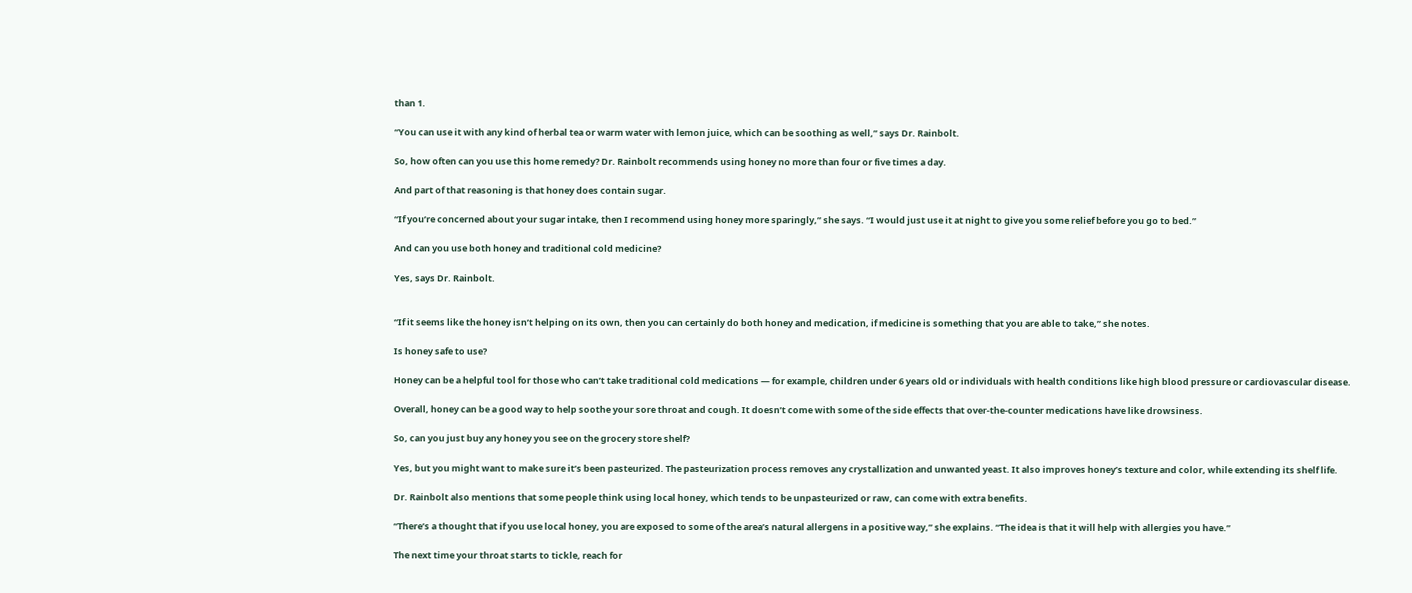than 1.

“You can use it with any kind of herbal tea or warm water with lemon juice, which can be soothing as well,” says Dr. Rainbolt.

So, how often can you use this home remedy? Dr. Rainbolt recommends using honey no more than four or five times a day.

And part of that reasoning is that honey does contain sugar.

“If you’re concerned about your sugar intake, then I recommend using honey more sparingly,” she says. “I would just use it at night to give you some relief before you go to bed.”

And can you use both honey and traditional cold medicine?

Yes, says Dr. Rainbolt.


“If it seems like the honey isn’t helping on its own, then you can certainly do both honey and medication, if medicine is something that you are able to take,” she notes.

Is honey safe to use?

Honey can be a helpful tool for those who can’t take traditional cold medications — for example, children under 6 years old or individuals with health conditions like high blood pressure or cardiovascular disease.

Overall, honey can be a good way to help soothe your sore throat and cough. It doesn’t come with some of the side effects that over-the-counter medications have like drowsiness.

So, can you just buy any honey you see on the grocery store shelf?

Yes, but you might want to make sure it’s been pasteurized. The pasteurization process removes any crystallization and unwanted yeast. It also improves honey’s texture and color, while extending its shelf life.

Dr. Rainbolt also mentions that some people think using local honey, which tends to be unpasteurized or raw, can come with extra benefits.

“There’s a thought that if you use local honey, you are exposed to some of the area’s natural allergens in a positive way,” she explains. “The idea is that it will help with allergies you have.”

The next time your throat starts to tickle, reach for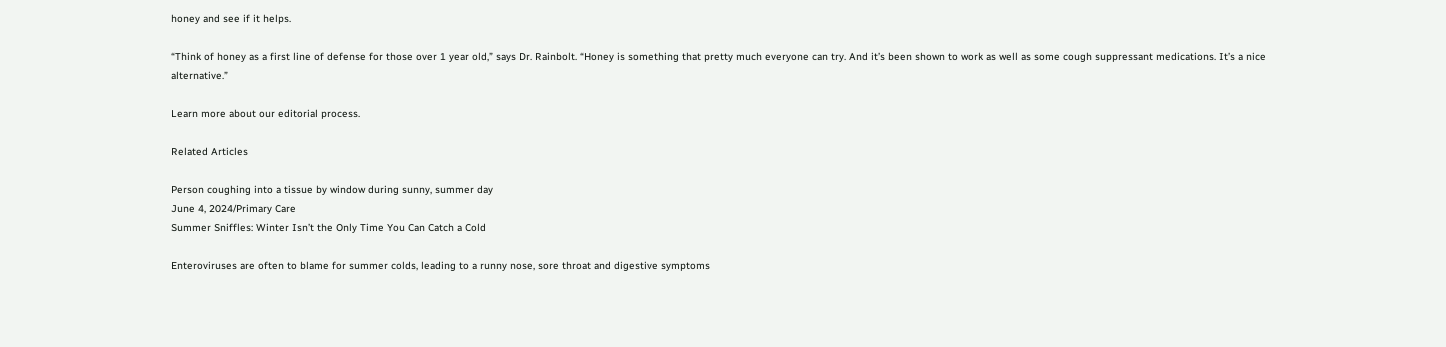honey and see if it helps.

“Think of honey as a first line of defense for those over 1 year old,” says Dr. Rainbolt. “Honey is something that pretty much everyone can try. And it’s been shown to work as well as some cough suppressant medications. It’s a nice alternative.”

Learn more about our editorial process.

Related Articles

Person coughing into a tissue by window during sunny, summer day
June 4, 2024/Primary Care
Summer Sniffles: Winter Isn’t the Only Time You Can Catch a Cold

Enteroviruses are often to blame for summer colds, leading to a runny nose, sore throat and digestive symptoms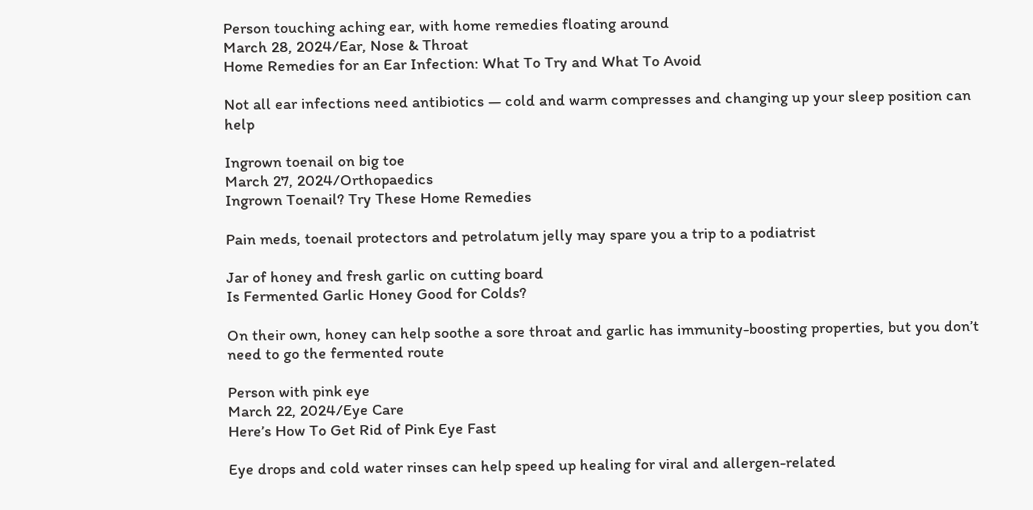Person touching aching ear, with home remedies floating around
March 28, 2024/Ear, Nose & Throat
Home Remedies for an Ear Infection: What To Try and What To Avoid

Not all ear infections need antibiotics — cold and warm compresses and changing up your sleep position can help

Ingrown toenail on big toe
March 27, 2024/Orthopaedics
Ingrown Toenail? Try These Home Remedies

Pain meds, toenail protectors and petrolatum jelly may spare you a trip to a podiatrist

Jar of honey and fresh garlic on cutting board
Is Fermented Garlic Honey Good for Colds?

On their own, honey can help soothe a sore throat and garlic has immunity-boosting properties, but you don’t need to go the fermented route

Person with pink eye
March 22, 2024/Eye Care
Here’s How To Get Rid of Pink Eye Fast

Eye drops and cold water rinses can help speed up healing for viral and allergen-related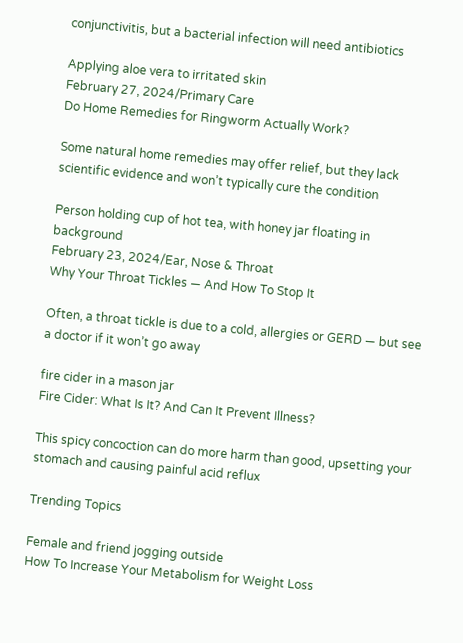conjunctivitis, but a bacterial infection will need antibiotics

Applying aloe vera to irritated skin
February 27, 2024/Primary Care
Do Home Remedies for Ringworm Actually Work?

Some natural home remedies may offer relief, but they lack scientific evidence and won’t typically cure the condition

Person holding cup of hot tea, with honey jar floating in background
February 23, 2024/Ear, Nose & Throat
Why Your Throat Tickles — And How To Stop It

Often, a throat tickle is due to a cold, allergies or GERD — but see a doctor if it won’t go away

fire cider in a mason jar
Fire Cider: What Is It? And Can It Prevent Illness?

This spicy concoction can do more harm than good, upsetting your stomach and causing painful acid reflux

Trending Topics

Female and friend jogging outside
How To Increase Your Metabolism for Weight Loss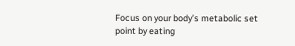Focus on your body’s metabolic set point by eating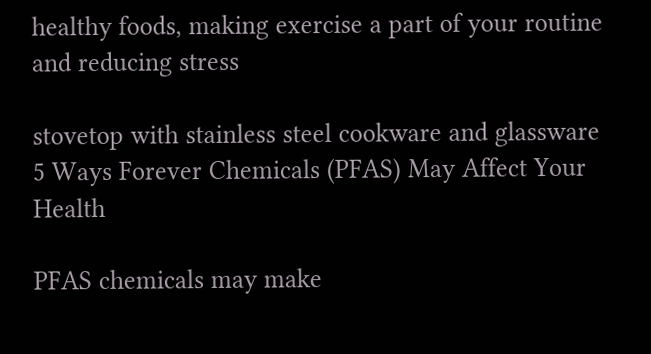healthy foods, making exercise a part of your routine and reducing stress

stovetop with stainless steel cookware and glassware
5 Ways Forever Chemicals (PFAS) May Affect Your Health

PFAS chemicals may make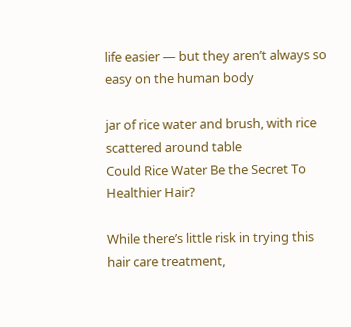life easier — but they aren’t always so easy on the human body

jar of rice water and brush, with rice scattered around table
Could Rice Water Be the Secret To Healthier Hair?

While there’s little risk in trying this hair care treatment,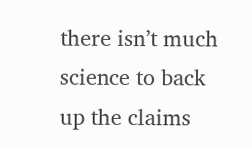there isn’t much science to back up the claims